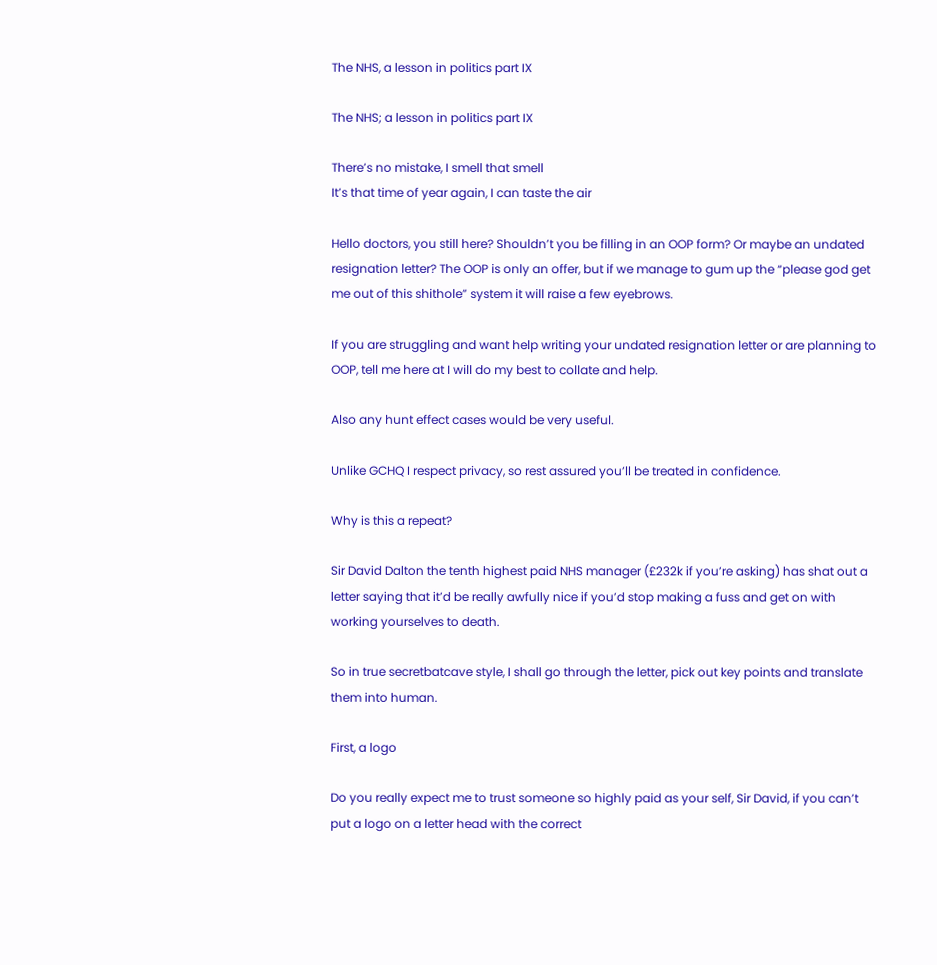The NHS, a lesson in politics part IX

The NHS; a lesson in politics part IX

There’s no mistake, I smell that smell
It’s that time of year again, I can taste the air

Hello doctors, you still here? Shouldn’t you be filling in an OOP form? Or maybe an undated resignation letter? The OOP is only an offer, but if we manage to gum up the “please god get me out of this shithole” system it will raise a few eyebrows.

If you are struggling and want help writing your undated resignation letter or are planning to OOP, tell me here at I will do my best to collate and help.

Also any hunt effect cases would be very useful.

Unlike GCHQ I respect privacy, so rest assured you’ll be treated in confidence.

Why is this a repeat?

Sir David Dalton the tenth highest paid NHS manager (£232k if you’re asking) has shat out a letter saying that it’d be really awfully nice if you’d stop making a fuss and get on with working yourselves to death.

So in true secretbatcave style, I shall go through the letter, pick out key points and translate them into human.

First, a logo

Do you really expect me to trust someone so highly paid as your self, Sir David, if you can’t put a logo on a letter head with the correct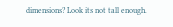dimensions? Look its not tall enough.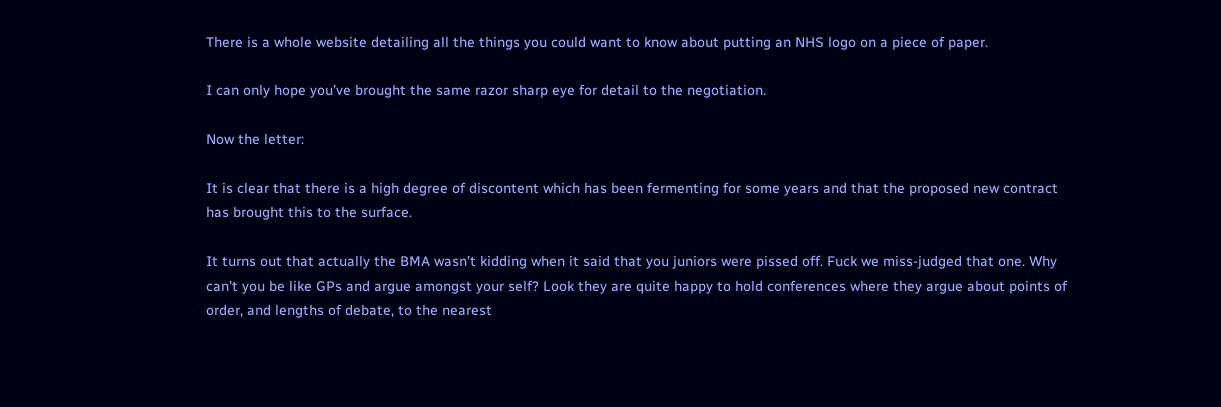There is a whole website detailing all the things you could want to know about putting an NHS logo on a piece of paper.

I can only hope you’ve brought the same razor sharp eye for detail to the negotiation.

Now the letter:

It is clear that there is a high degree of discontent which has been fermenting for some years and that the proposed new contract has brought this to the surface.

It turns out that actually the BMA wasn’t kidding when it said that you juniors were pissed off. Fuck we miss-judged that one. Why can’t you be like GPs and argue amongst your self? Look they are quite happy to hold conferences where they argue about points of order, and lengths of debate, to the nearest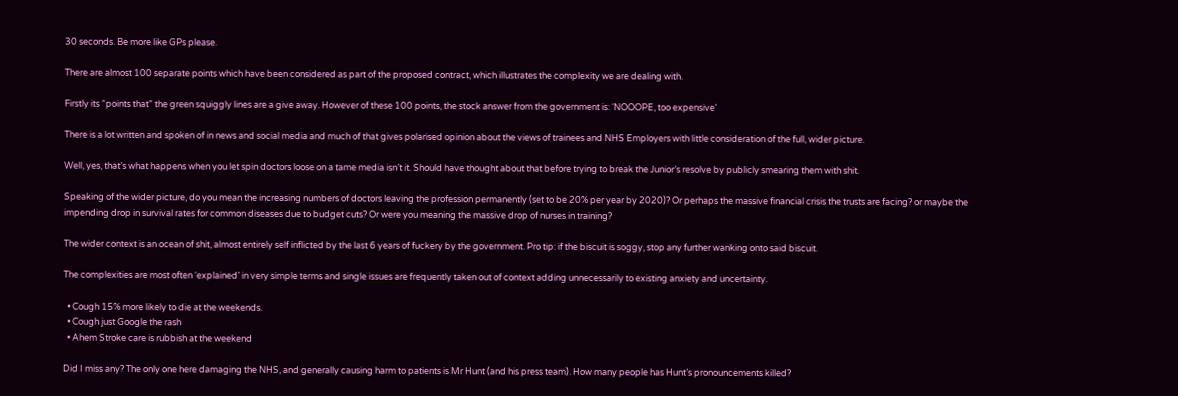30 seconds. Be more like GPs please.

There are almost 100 separate points which have been considered as part of the proposed contract, which illustrates the complexity we are dealing with.

Firstly its “points that” the green squiggly lines are a give away. However of these 100 points, the stock answer from the government is: ‘NOOOPE, too expensive’

There is a lot written and spoken of in news and social media and much of that gives polarised opinion about the views of trainees and NHS Employers with little consideration of the full, wider picture.

Well, yes, that’s what happens when you let spin doctors loose on a tame media isn’t it. Should have thought about that before trying to break the Junior’s resolve by publicly smearing them with shit.

Speaking of the wider picture, do you mean the increasing numbers of doctors leaving the profession permanently (set to be 20% per year by 2020)? Or perhaps the massive financial crisis the trusts are facing? or maybe the impending drop in survival rates for common diseases due to budget cuts? Or were you meaning the massive drop of nurses in training?

The wider context is an ocean of shit, almost entirely self inflicted by the last 6 years of fuckery by the government. Pro tip: if the biscuit is soggy, stop any further wanking onto said biscuit.

The complexities are most often ‘explained’ in very simple terms and single issues are frequently taken out of context adding unnecessarily to existing anxiety and uncertainty.

  • Cough 15% more likely to die at the weekends.
  • Cough just Google the rash
  • Ahem Stroke care is rubbish at the weekend

Did I miss any? The only one here damaging the NHS, and generally causing harm to patients is Mr Hunt (and his press team). How many people has Hunt’s pronouncements killed?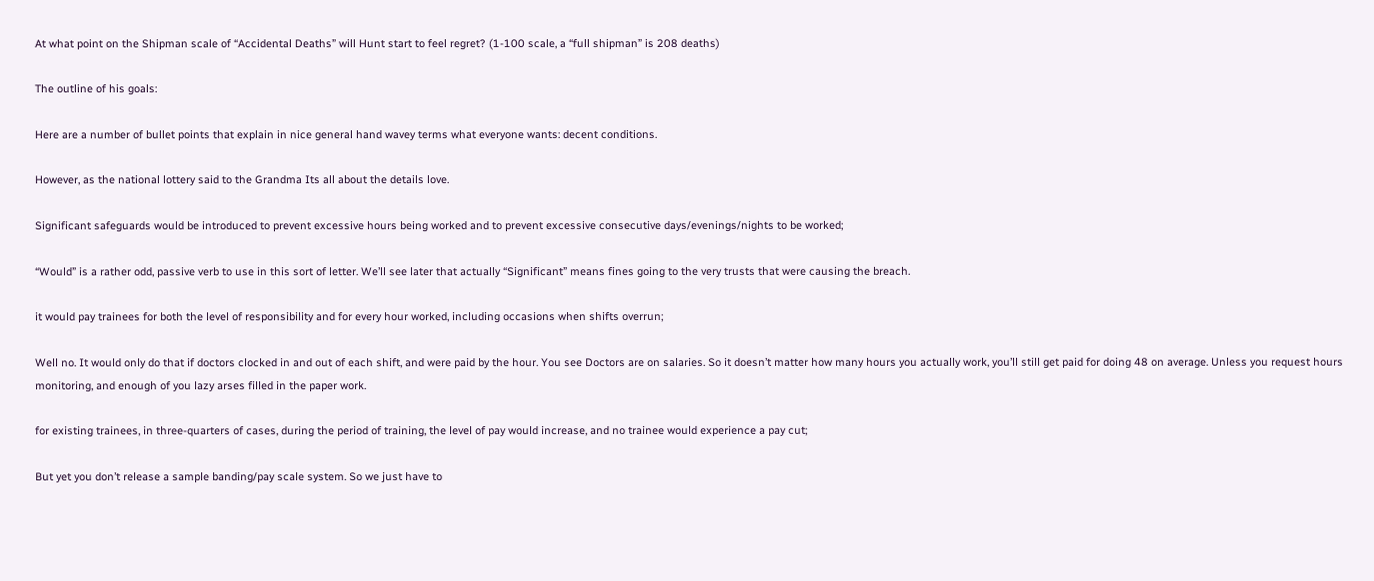At what point on the Shipman scale of “Accidental Deaths” will Hunt start to feel regret? (1-100 scale, a “full shipman” is 208 deaths)

The outline of his goals:

Here are a number of bullet points that explain in nice general hand wavey terms what everyone wants: decent conditions.

However, as the national lottery said to the Grandma Its all about the details love.

Significant safeguards would be introduced to prevent excessive hours being worked and to prevent excessive consecutive days/evenings/nights to be worked;

“Would” is a rather odd, passive verb to use in this sort of letter. We’ll see later that actually “Significant” means fines going to the very trusts that were causing the breach.

it would pay trainees for both the level of responsibility and for every hour worked, including occasions when shifts overrun;

Well no. It would only do that if doctors clocked in and out of each shift, and were paid by the hour. You see Doctors are on salaries. So it doesn’t matter how many hours you actually work, you’ll still get paid for doing 48 on average. Unless you request hours monitoring, and enough of you lazy arses filled in the paper work.

for existing trainees, in three-quarters of cases, during the period of training, the level of pay would increase, and no trainee would experience a pay cut;

But yet you don’t release a sample banding/pay scale system. So we just have to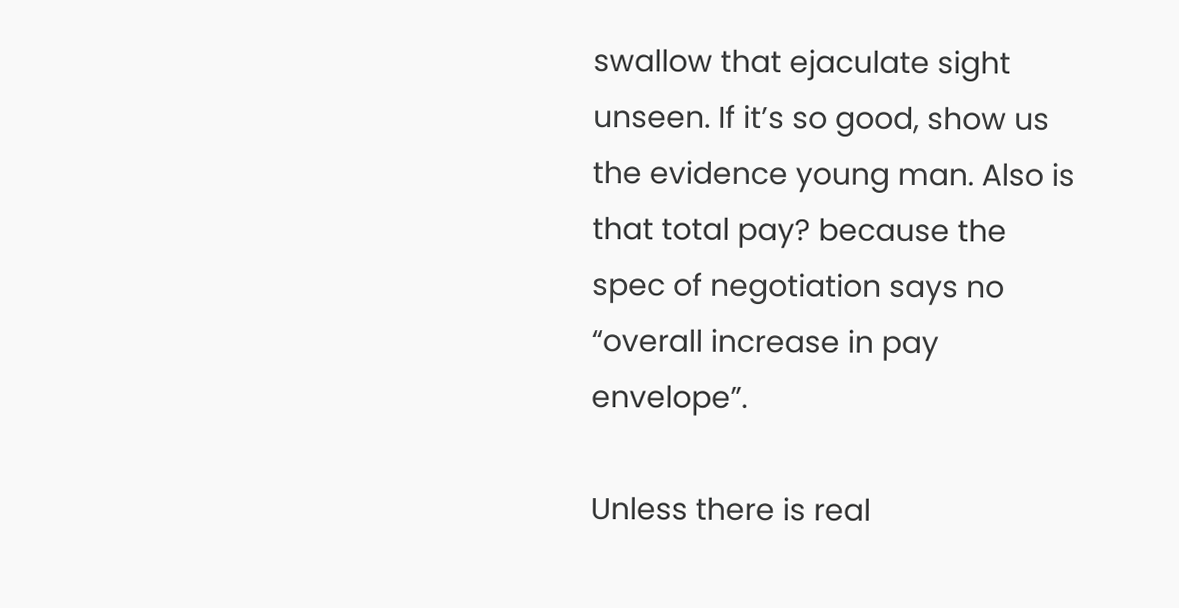swallow that ejaculate sight unseen. If it’s so good, show us the evidence young man. Also is that total pay? because the spec of negotiation says no “overall increase in pay envelope”.

Unless there is real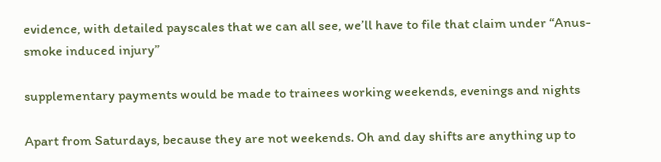evidence, with detailed payscales that we can all see, we’ll have to file that claim under “Anus-smoke induced injury”

supplementary payments would be made to trainees working weekends, evenings and nights

Apart from Saturdays, because they are not weekends. Oh and day shifts are anything up to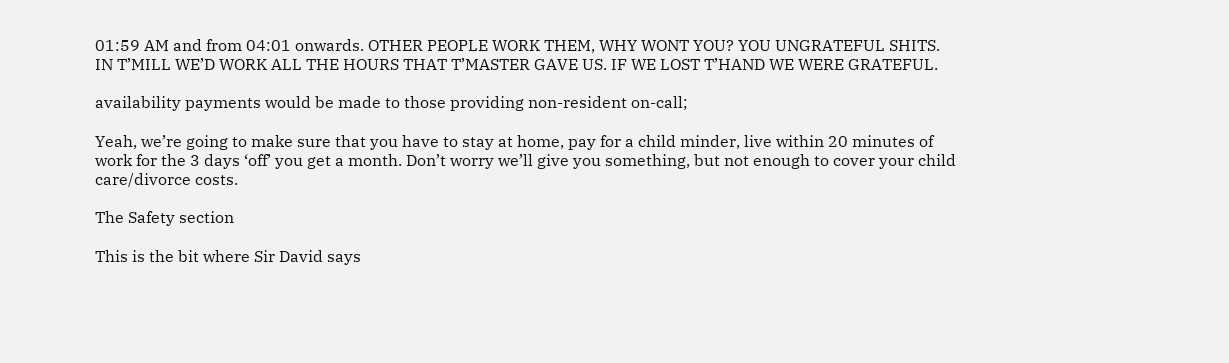01:59 AM and from 04:01 onwards. OTHER PEOPLE WORK THEM, WHY WONT YOU? YOU UNGRATEFUL SHITS. IN T’MILL WE’D WORK ALL THE HOURS THAT T’MASTER GAVE US. IF WE LOST T’HAND WE WERE GRATEFUL.

availability payments would be made to those providing non-resident on-call;

Yeah, we’re going to make sure that you have to stay at home, pay for a child minder, live within 20 minutes of work for the 3 days ‘off’ you get a month. Don’t worry we’ll give you something, but not enough to cover your child care/divorce costs.

The Safety section

This is the bit where Sir David says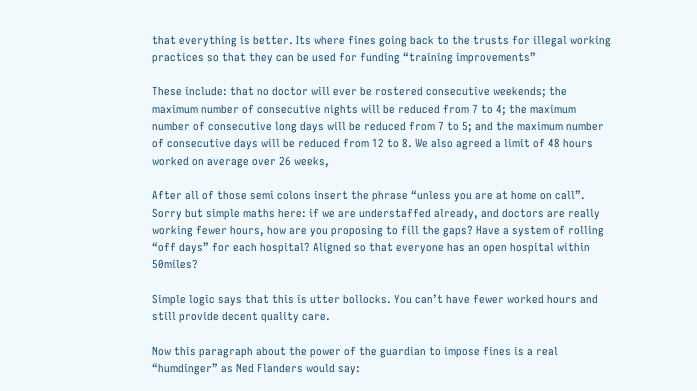that everything is better. Its where fines going back to the trusts for illegal working practices so that they can be used for funding “training improvements”

These include: that no doctor will ever be rostered consecutive weekends; the maximum number of consecutive nights will be reduced from 7 to 4; the maximum number of consecutive long days will be reduced from 7 to 5; and the maximum number of consecutive days will be reduced from 12 to 8. We also agreed a limit of 48 hours worked on average over 26 weeks,

After all of those semi colons insert the phrase “unless you are at home on call”. Sorry but simple maths here: if we are understaffed already, and doctors are really working fewer hours, how are you proposing to fill the gaps? Have a system of rolling “off days” for each hospital? Aligned so that everyone has an open hospital within 50miles?

Simple logic says that this is utter bollocks. You can’t have fewer worked hours and still provide decent quality care.

Now this paragraph about the power of the guardian to impose fines is a real “humdinger” as Ned Flanders would say: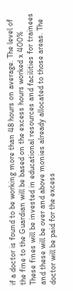if a doctor is found to be working more than 48 hours on average. The level of the fine to the Guardian will be based on the excess hours worked x 400% These fines will be invested in educational resources and facilities for trainees and these will be over and above monies already allocated to those areas. The doctor will be paid for the excess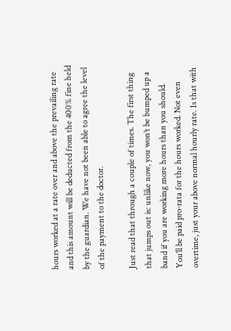hours worked at a rate over and above the prevailing rate and this amount will be deducted from the 400% fine held by the guardian. We have not been able to agree the level of the payment to the doctor.

Just read that through a couple of times. The first thing that jumps out is: unlike now, you won’t be bumped up a band if you are working more hours than you should. You’ll be paid pro-rata for the hours worked. Not even overtime, just your above normal hourly rate. Is that with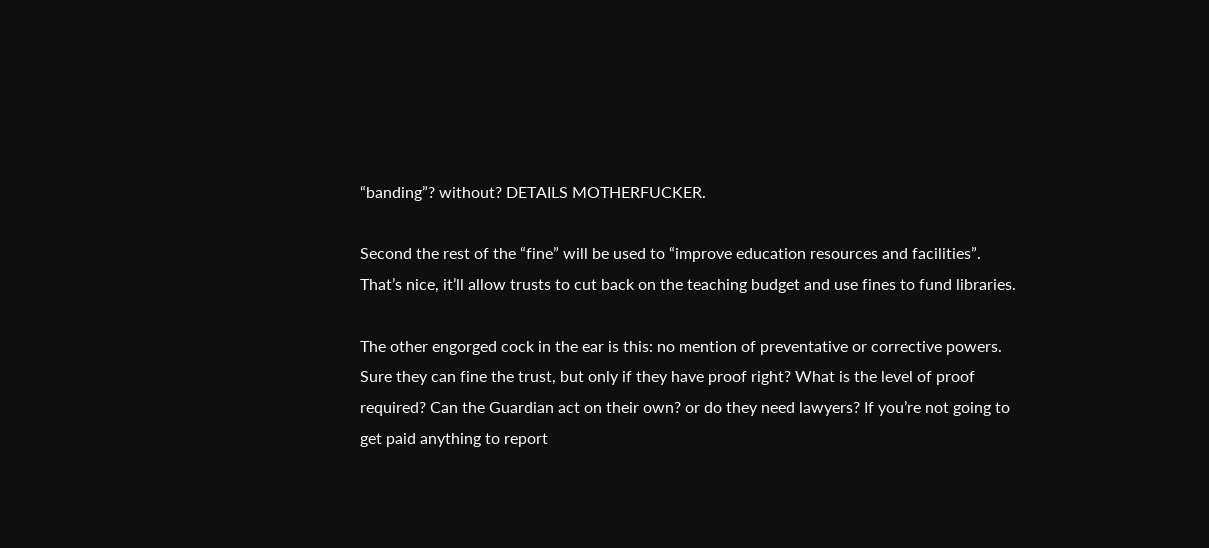“banding”? without? DETAILS MOTHERFUCKER.

Second the rest of the “fine” will be used to “improve education resources and facilities”. That’s nice, it’ll allow trusts to cut back on the teaching budget and use fines to fund libraries.

The other engorged cock in the ear is this: no mention of preventative or corrective powers. Sure they can fine the trust, but only if they have proof right? What is the level of proof required? Can the Guardian act on their own? or do they need lawyers? If you’re not going to get paid anything to report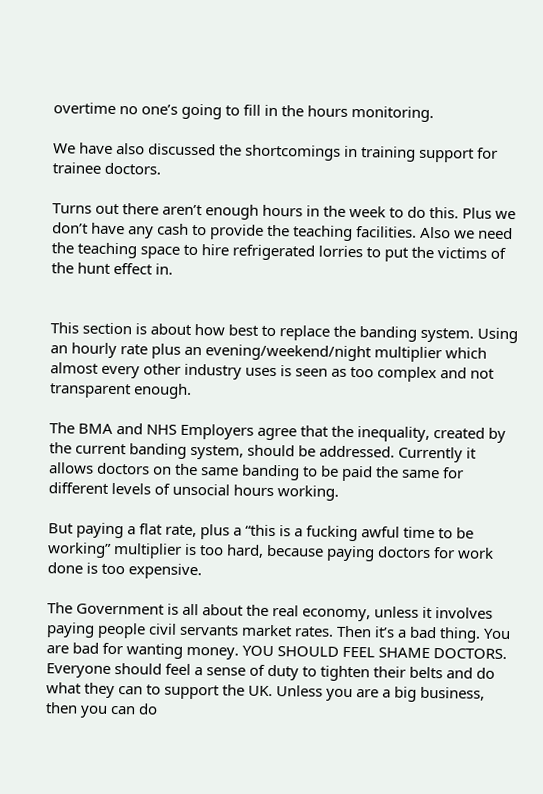overtime no one’s going to fill in the hours monitoring.

We have also discussed the shortcomings in training support for trainee doctors.

Turns out there aren’t enough hours in the week to do this. Plus we don’t have any cash to provide the teaching facilities. Also we need the teaching space to hire refrigerated lorries to put the victims of the hunt effect in.


This section is about how best to replace the banding system. Using an hourly rate plus an evening/weekend/night multiplier which almost every other industry uses is seen as too complex and not transparent enough.

The BMA and NHS Employers agree that the inequality, created by the current banding system, should be addressed. Currently it allows doctors on the same banding to be paid the same for different levels of unsocial hours working.

But paying a flat rate, plus a “this is a fucking awful time to be working” multiplier is too hard, because paying doctors for work done is too expensive.

The Government is all about the real economy, unless it involves paying people civil servants market rates. Then it’s a bad thing. You are bad for wanting money. YOU SHOULD FEEL SHAME DOCTORS. Everyone should feel a sense of duty to tighten their belts and do what they can to support the UK. Unless you are a big business, then you can do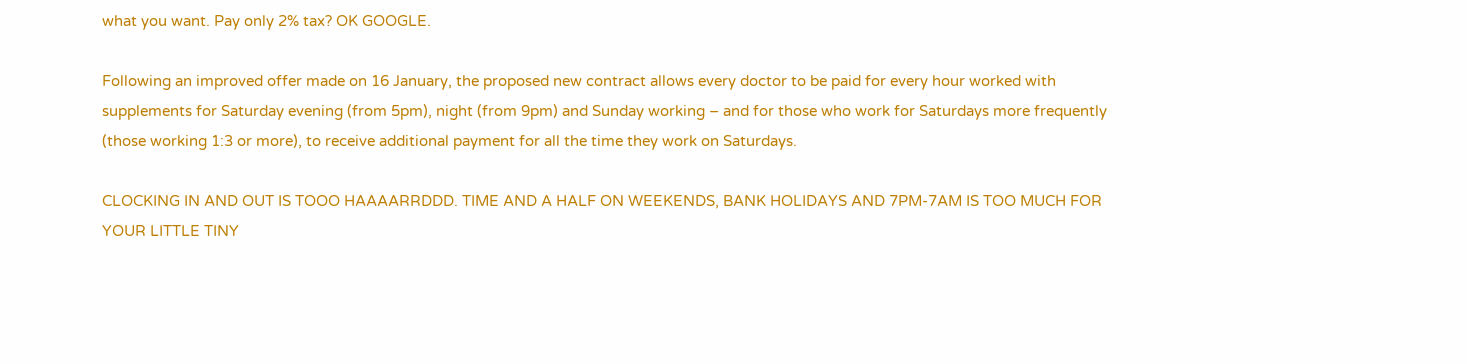what you want. Pay only 2% tax? OK GOOGLE.

Following an improved offer made on 16 January, the proposed new contract allows every doctor to be paid for every hour worked with supplements for Saturday evening (from 5pm), night (from 9pm) and Sunday working – and for those who work for Saturdays more frequently (those working 1:3 or more), to receive additional payment for all the time they work on Saturdays.

CLOCKING IN AND OUT IS TOOO HAAAARRDDD. TIME AND A HALF ON WEEKENDS, BANK HOLIDAYS AND 7PM-7AM IS TOO MUCH FOR YOUR LITTLE TINY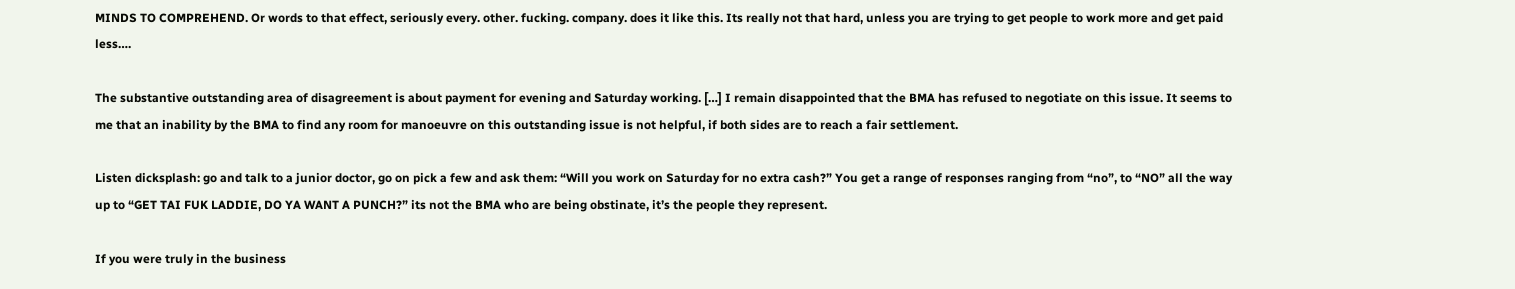MINDS TO COMPREHEND. Or words to that effect, seriously every. other. fucking. company. does it like this. Its really not that hard, unless you are trying to get people to work more and get paid less….

The substantive outstanding area of disagreement is about payment for evening and Saturday working. […] I remain disappointed that the BMA has refused to negotiate on this issue. It seems to me that an inability by the BMA to find any room for manoeuvre on this outstanding issue is not helpful, if both sides are to reach a fair settlement.

Listen dicksplash: go and talk to a junior doctor, go on pick a few and ask them: “Will you work on Saturday for no extra cash?” You get a range of responses ranging from “no”, to “NO” all the way up to “GET TAI FUK LADDIE, DO YA WANT A PUNCH?” its not the BMA who are being obstinate, it’s the people they represent.

If you were truly in the business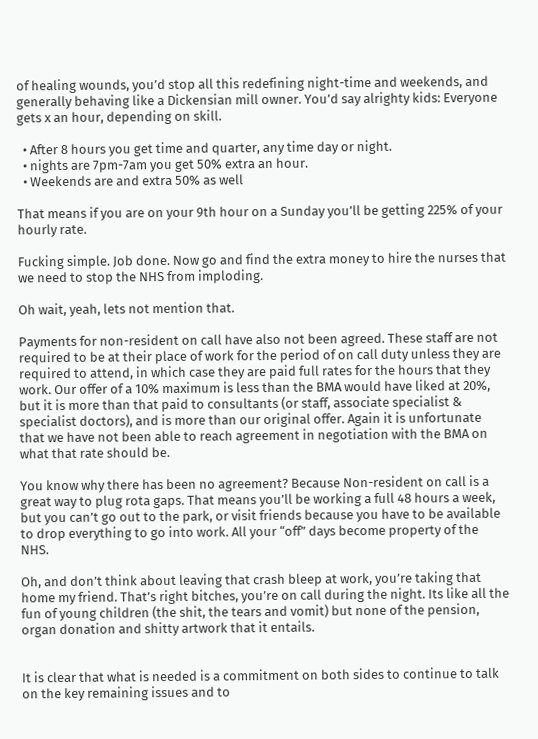of healing wounds, you’d stop all this redefining night-time and weekends, and generally behaving like a Dickensian mill owner. You’d say alrighty kids: Everyone gets x an hour, depending on skill.

  • After 8 hours you get time and quarter, any time day or night.
  • nights are 7pm-7am you get 50% extra an hour.
  • Weekends are and extra 50% as well

That means if you are on your 9th hour on a Sunday you’ll be getting 225% of your hourly rate.

Fucking simple. Job done. Now go and find the extra money to hire the nurses that we need to stop the NHS from imploding.

Oh wait, yeah, lets not mention that.

Payments for non-resident on call have also not been agreed. These staff are not required to be at their place of work for the period of on call duty unless they are required to attend, in which case they are paid full rates for the hours that they work. Our offer of a 10% maximum is less than the BMA would have liked at 20%, but it is more than that paid to consultants (or staff, associate specialist & specialist doctors), and is more than our original offer. Again it is unfortunate that we have not been able to reach agreement in negotiation with the BMA on what that rate should be.

You know why there has been no agreement? Because Non-resident on call is a great way to plug rota gaps. That means you’ll be working a full 48 hours a week, but you can’t go out to the park, or visit friends because you have to be available to drop everything to go into work. All your “off” days become property of the NHS.

Oh, and don’t think about leaving that crash bleep at work, you’re taking that home my friend. That’s right bitches, you’re on call during the night. Its like all the fun of young children (the shit, the tears and vomit) but none of the pension, organ donation and shitty artwork that it entails.


It is clear that what is needed is a commitment on both sides to continue to talk on the key remaining issues and to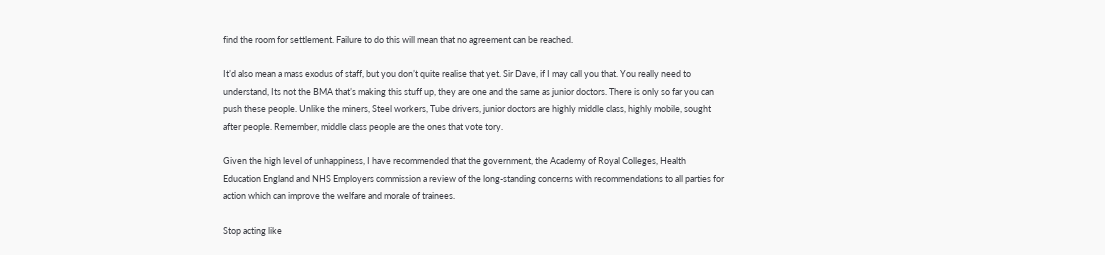find the room for settlement. Failure to do this will mean that no agreement can be reached.

It’d also mean a mass exodus of staff, but you don’t quite realise that yet. Sir Dave, if I may call you that. You really need to understand, Its not the BMA that’s making this stuff up, they are one and the same as junior doctors. There is only so far you can push these people. Unlike the miners, Steel workers, Tube drivers, junior doctors are highly middle class, highly mobile, sought after people. Remember, middle class people are the ones that vote tory.

Given the high level of unhappiness, I have recommended that the government, the Academy of Royal Colleges, Health Education England and NHS Employers commission a review of the long-standing concerns with recommendations to all parties for action which can improve the welfare and morale of trainees.

Stop acting like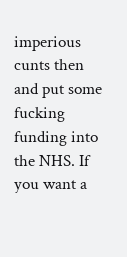imperious cunts then and put some fucking funding into the NHS. If you want a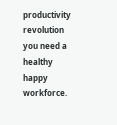productivity revolution you need a healthy happy workforce.